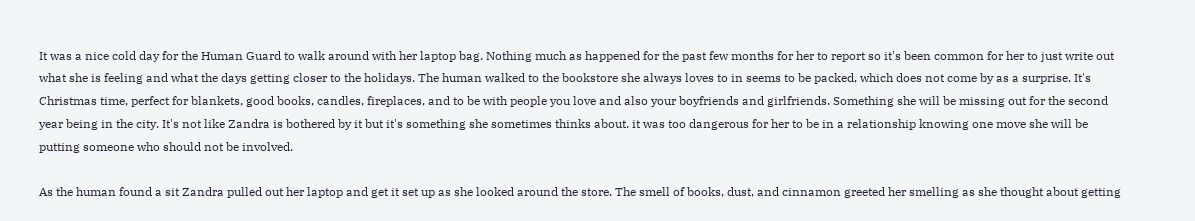It was a nice cold day for the Human Guard to walk around with her laptop bag. Nothing much as happened for the past few months for her to report so it's been common for her to just write out what she is feeling and what the days getting closer to the holidays. The human walked to the bookstore she always loves to in seems to be packed, which does not come by as a surprise. It's Christmas time, perfect for blankets, good books, candles, fireplaces, and to be with people you love and also your boyfriends and girlfriends. Something she will be missing out for the second year being in the city. It's not like Zandra is bothered by it but it's something she sometimes thinks about. it was too dangerous for her to be in a relationship knowing one move she will be putting someone who should not be involved.

As the human found a sit Zandra pulled out her laptop and get it set up as she looked around the store. The smell of books, dust, and cinnamon greeted her smelling as she thought about getting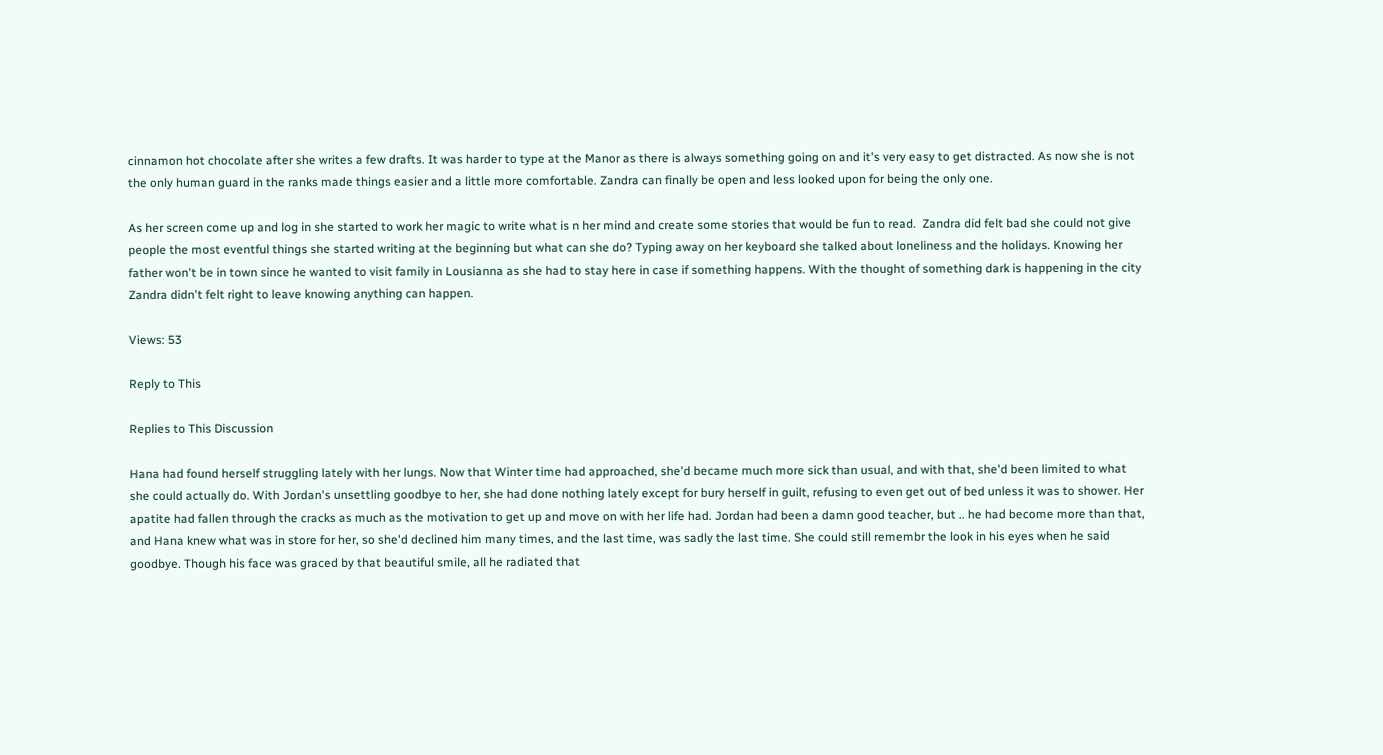cinnamon hot chocolate after she writes a few drafts. It was harder to type at the Manor as there is always something going on and it's very easy to get distracted. As now she is not the only human guard in the ranks made things easier and a little more comfortable. Zandra can finally be open and less looked upon for being the only one.

As her screen come up and log in she started to work her magic to write what is n her mind and create some stories that would be fun to read.  Zandra did felt bad she could not give people the most eventful things she started writing at the beginning but what can she do? Typing away on her keyboard she talked about loneliness and the holidays. Knowing her father won't be in town since he wanted to visit family in Lousianna as she had to stay here in case if something happens. With the thought of something dark is happening in the city Zandra didn't felt right to leave knowing anything can happen.

Views: 53

Reply to This

Replies to This Discussion

Hana had found herself struggling lately with her lungs. Now that Winter time had approached, she'd became much more sick than usual, and with that, she'd been limited to what she could actually do. With Jordan's unsettling goodbye to her, she had done nothing lately except for bury herself in guilt, refusing to even get out of bed unless it was to shower. Her apatite had fallen through the cracks as much as the motivation to get up and move on with her life had. Jordan had been a damn good teacher, but .. he had become more than that, and Hana knew what was in store for her, so she'd declined him many times, and the last time, was sadly the last time. She could still remembr the look in his eyes when he said goodbye. Though his face was graced by that beautiful smile, all he radiated that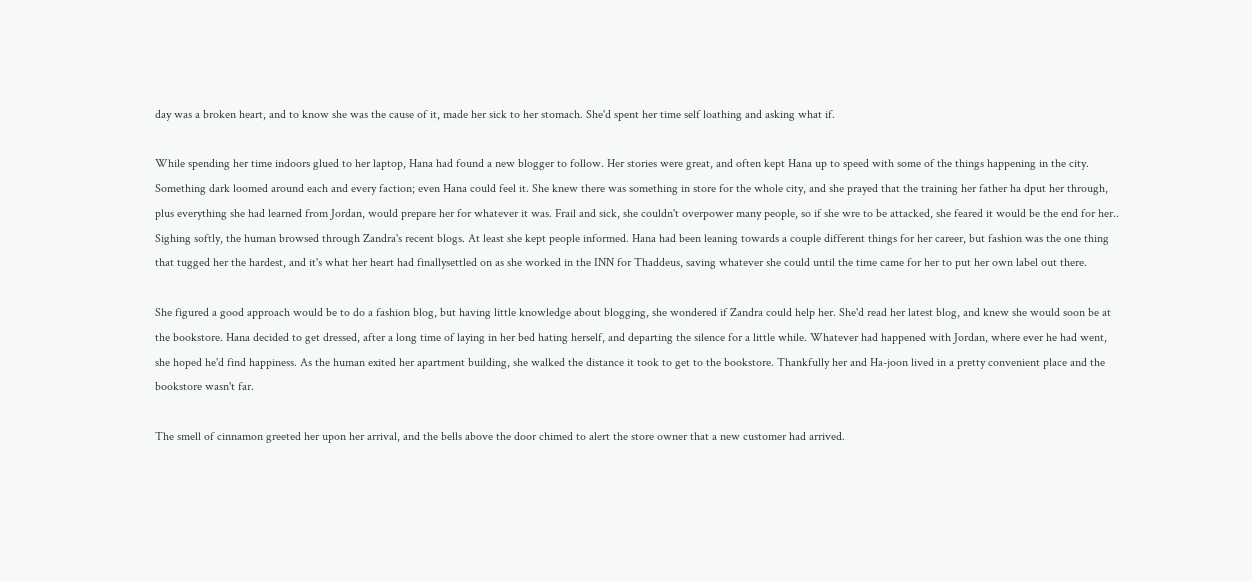day was a broken heart, and to know she was the cause of it, made her sick to her stomach. She'd spent her time self loathing and asking what if.

While spending her time indoors glued to her laptop, Hana had found a new blogger to follow. Her stories were great, and often kept Hana up to speed with some of the things happening in the city. Something dark loomed around each and every faction; even Hana could feel it. She knew there was something in store for the whole city, and she prayed that the training her father ha dput her through, plus everything she had learned from Jordan, would prepare her for whatever it was. Frail and sick, she couldn't overpower many people, so if she wre to be attacked, she feared it would be the end for her.. Sighing softly, the human browsed through Zandra's recent blogs. At least she kept people informed. Hana had been leaning towards a couple different things for her career, but fashion was the one thing that tugged her the hardest, and it's what her heart had finallysettled on as she worked in the INN for Thaddeus, saving whatever she could until the time came for her to put her own label out there.

She figured a good approach would be to do a fashion blog, but having little knowledge about blogging, she wondered if Zandra could help her. She'd read her latest blog, and knew she would soon be at the bookstore. Hana decided to get dressed, after a long time of laying in her bed hating herself, and departing the silence for a little while. Whatever had happened with Jordan, where ever he had went,  she hoped he'd find happiness. As the human exited her apartment building, she walked the distance it took to get to the bookstore. Thankfully her and Ha-joon lived in a pretty convenient place and the bookstore wasn't far.

The smell of cinnamon greeted her upon her arrival, and the bells above the door chimed to alert the store owner that a new customer had arrived.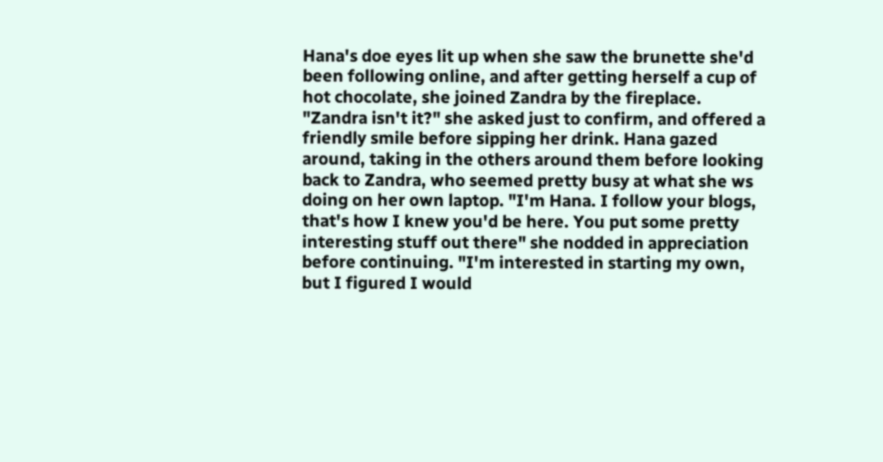Hana's doe eyes lit up when she saw the brunette she'd been following online, and after getting herself a cup of hot chocolate, she joined Zandra by the fireplace. "Zandra isn't it?" she asked just to confirm, and offered a friendly smile before sipping her drink. Hana gazed around, taking in the others around them before looking back to Zandra, who seemed pretty busy at what she ws doing on her own laptop. "I'm Hana. I follow your blogs, that's how I knew you'd be here. You put some pretty interesting stuff out there" she nodded in appreciation before continuing. "I'm interested in starting my own, but I figured I would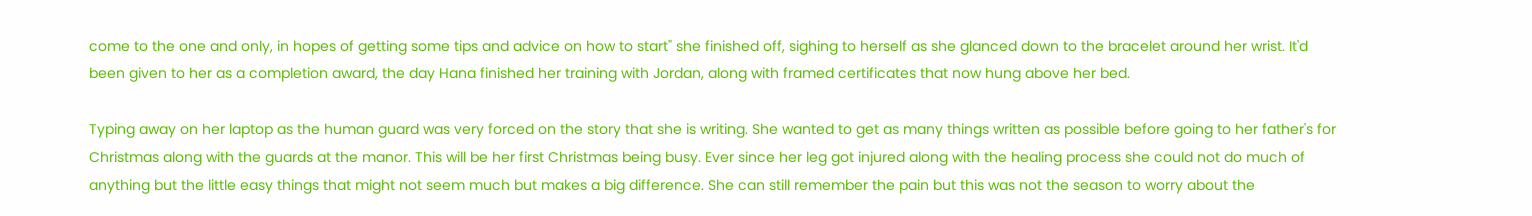come to the one and only, in hopes of getting some tips and advice on how to start" she finished off, sighing to herself as she glanced down to the bracelet around her wrist. It'd been given to her as a completion award, the day Hana finished her training with Jordan, along with framed certificates that now hung above her bed.

Typing away on her laptop as the human guard was very forced on the story that she is writing. She wanted to get as many things written as possible before going to her father's for Christmas along with the guards at the manor. This will be her first Christmas being busy. Ever since her leg got injured along with the healing process she could not do much of anything but the little easy things that might not seem much but makes a big difference. She can still remember the pain but this was not the season to worry about the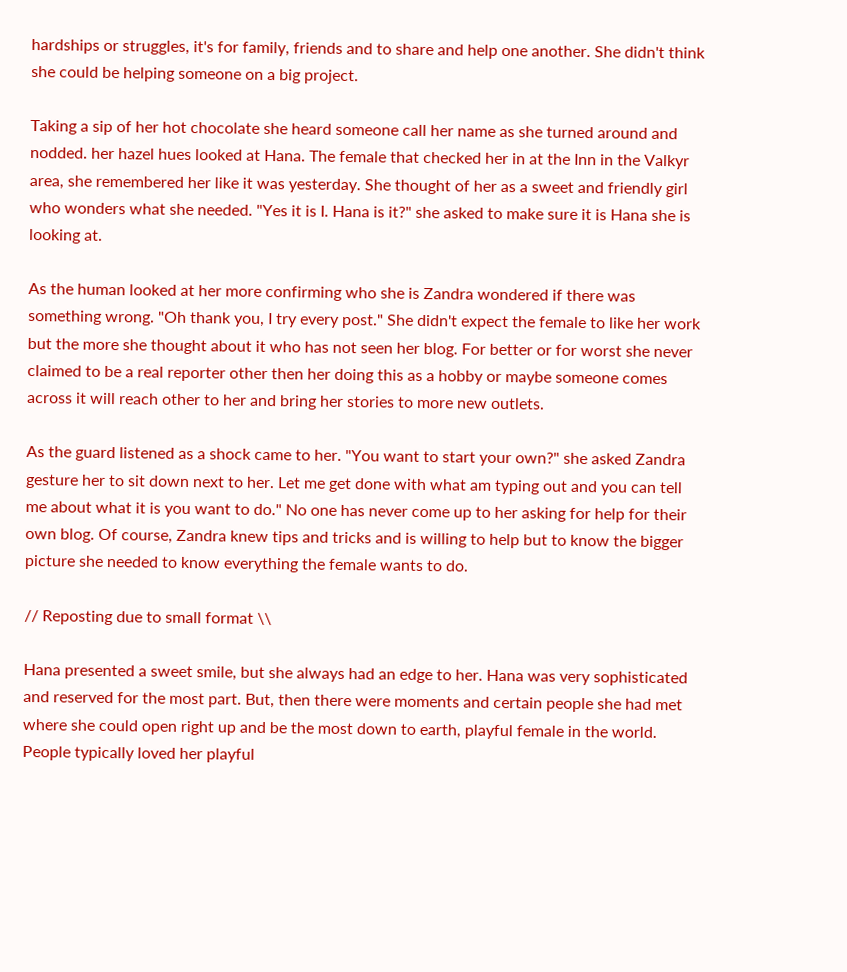hardships or struggles, it's for family, friends and to share and help one another. She didn't think she could be helping someone on a big project.

Taking a sip of her hot chocolate she heard someone call her name as she turned around and nodded. her hazel hues looked at Hana. The female that checked her in at the Inn in the Valkyr area, she remembered her like it was yesterday. She thought of her as a sweet and friendly girl who wonders what she needed. "Yes it is I. Hana is it?" she asked to make sure it is Hana she is looking at.

As the human looked at her more confirming who she is Zandra wondered if there was something wrong. "Oh thank you, I try every post." She didn't expect the female to like her work but the more she thought about it who has not seen her blog. For better or for worst she never claimed to be a real reporter other then her doing this as a hobby or maybe someone comes across it will reach other to her and bring her stories to more new outlets.

As the guard listened as a shock came to her. "You want to start your own?" she asked Zandra gesture her to sit down next to her. Let me get done with what am typing out and you can tell me about what it is you want to do." No one has never come up to her asking for help for their own blog. Of course, Zandra knew tips and tricks and is willing to help but to know the bigger picture she needed to know everything the female wants to do.

// Reposting due to small format \\

Hana presented a sweet smile, but she always had an edge to her. Hana was very sophisticated and reserved for the most part. But, then there were moments and certain people she had met where she could open right up and be the most down to earth, playful female in the world. People typically loved her playful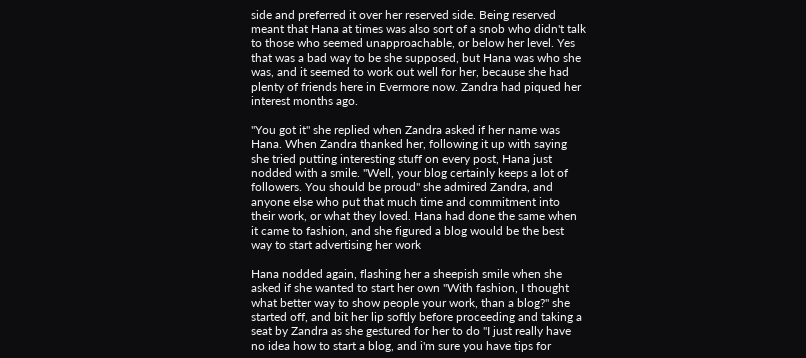side and preferred it over her reserved side. Being reserved meant that Hana at times was also sort of a snob who didn't talk to those who seemed unapproachable, or below her level. Yes that was a bad way to be she supposed, but Hana was who she was, and it seemed to work out well for her, because she had plenty of friends here in Evermore now. Zandra had piqued her interest months ago.

"You got it" she replied when Zandra asked if her name was Hana. When Zandra thanked her, following it up with saying she tried putting interesting stuff on every post, Hana just nodded with a smile. "Well, your blog certainly keeps a lot of followers. You should be proud" she admired Zandra, and anyone else who put that much time and commitment into their work, or what they loved. Hana had done the same when it came to fashion, and she figured a blog would be the best way to start advertising her work

Hana nodded again, flashing her a sheepish smile when she asked if she wanted to start her own "With fashion, I thought what better way to show people your work, than a blog?" she started off, and bit her lip softly before proceeding and taking a seat by Zandra as she gestured for her to do "I just really have no idea how to start a blog, and i'm sure you have tips for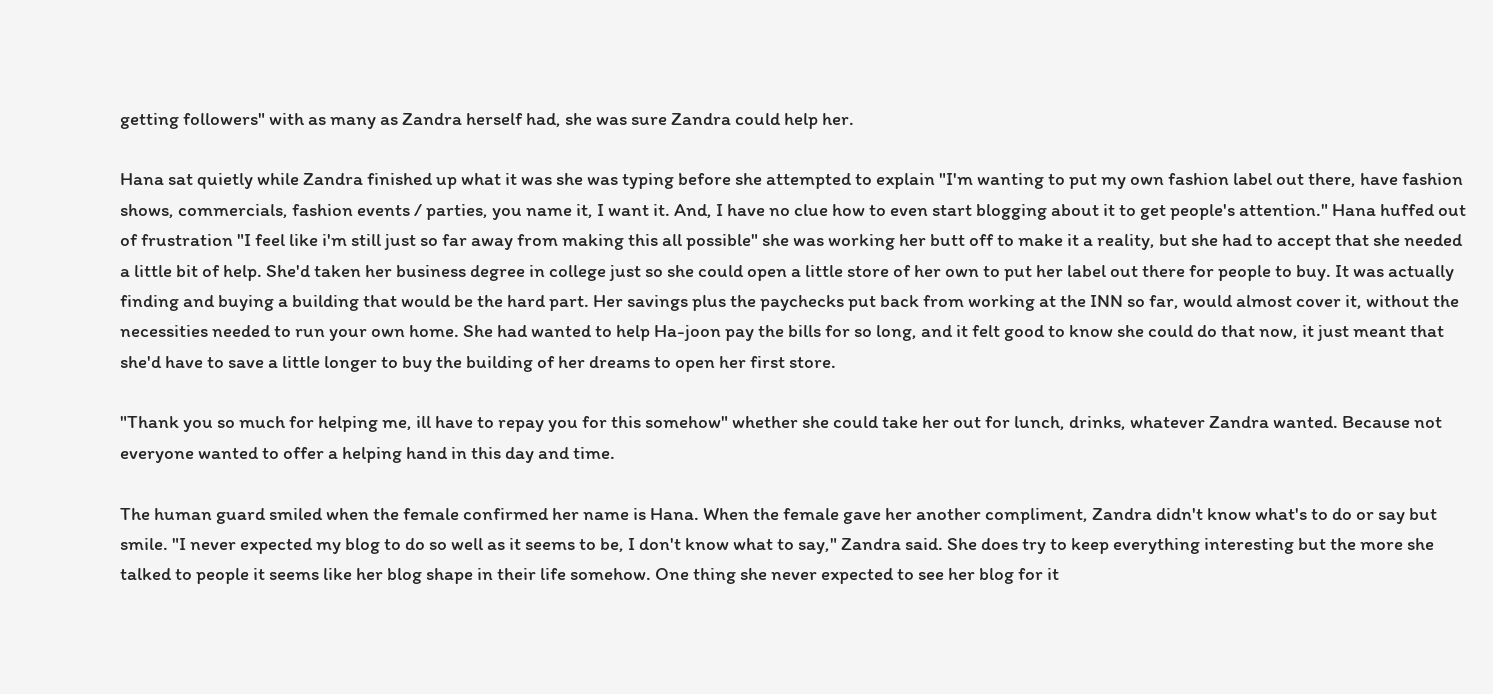getting followers" with as many as Zandra herself had, she was sure Zandra could help her.

Hana sat quietly while Zandra finished up what it was she was typing before she attempted to explain "I'm wanting to put my own fashion label out there, have fashion shows, commercials, fashion events / parties, you name it, I want it. And, I have no clue how to even start blogging about it to get people's attention." Hana huffed out of frustration "I feel like i'm still just so far away from making this all possible" she was working her butt off to make it a reality, but she had to accept that she needed a little bit of help. She'd taken her business degree in college just so she could open a little store of her own to put her label out there for people to buy. It was actually finding and buying a building that would be the hard part. Her savings plus the paychecks put back from working at the INN so far, would almost cover it, without the necessities needed to run your own home. She had wanted to help Ha-joon pay the bills for so long, and it felt good to know she could do that now, it just meant that she'd have to save a little longer to buy the building of her dreams to open her first store.

"Thank you so much for helping me, ill have to repay you for this somehow" whether she could take her out for lunch, drinks, whatever Zandra wanted. Because not everyone wanted to offer a helping hand in this day and time.

The human guard smiled when the female confirmed her name is Hana. When the female gave her another compliment, Zandra didn't know what's to do or say but smile. "I never expected my blog to do so well as it seems to be, I don't know what to say," Zandra said. She does try to keep everything interesting but the more she talked to people it seems like her blog shape in their life somehow. One thing she never expected to see her blog for it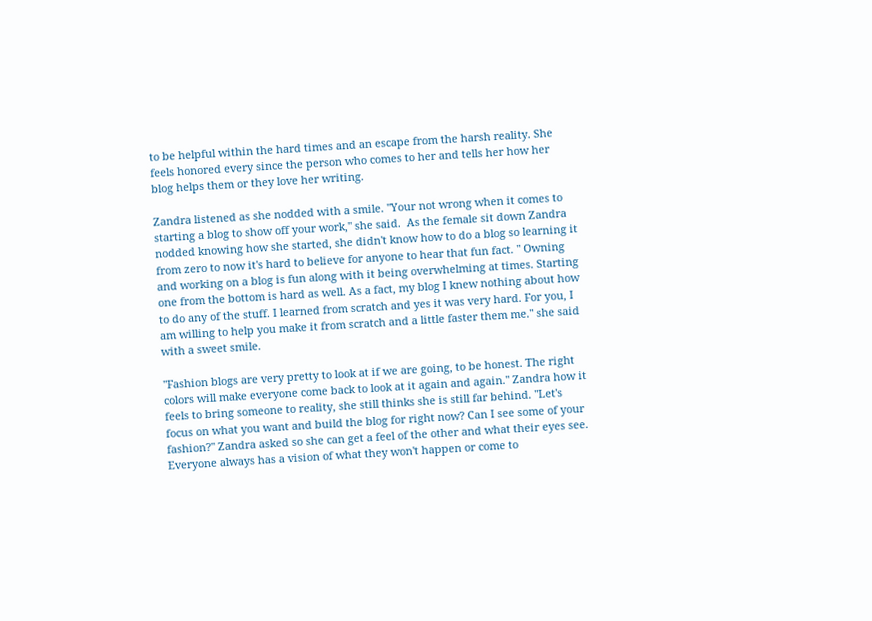to be helpful within the hard times and an escape from the harsh reality. She feels honored every since the person who comes to her and tells her how her blog helps them or they love her writing.

Zandra listened as she nodded with a smile. "Your not wrong when it comes to starting a blog to show off your work," she said.  As the female sit down Zandra nodded knowing how she started, she didn't know how to do a blog so learning it from zero to now it's hard to believe for anyone to hear that fun fact. " Owning and working on a blog is fun along with it being overwhelming at times. Starting one from the bottom is hard as well. As a fact, my blog I knew nothing about how to do any of the stuff. I learned from scratch and yes it was very hard. For you, I am willing to help you make it from scratch and a little faster them me." she said with a sweet smile.

"Fashion blogs are very pretty to look at if we are going, to be honest. The right colors will make everyone come back to look at it again and again." Zandra how it feels to bring someone to reality, she still thinks she is still far behind. "Let's focus on what you want and build the blog for right now? Can I see some of your fashion?" Zandra asked so she can get a feel of the other and what their eyes see. Everyone always has a vision of what they won't happen or come to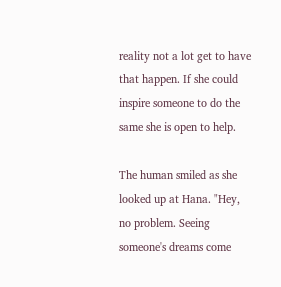reality not a lot get to have that happen. If she could inspire someone to do the same she is open to help.

The human smiled as she looked up at Hana. "Hey, no problem. Seeing someone's dreams come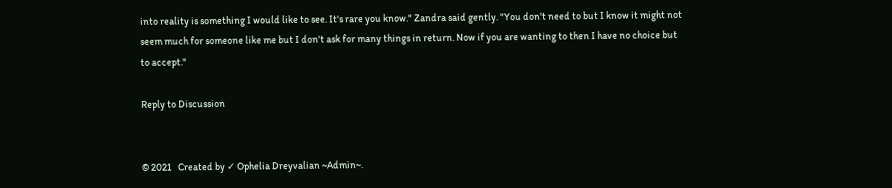into reality is something I would like to see. It's rare you know." Zandra said gently. "You don't need to but I know it might not seem much for someone like me but I don't ask for many things in return. Now if you are wanting to then I have no choice but to accept."

Reply to Discussion


© 2021   Created by ✓ Ophelia Dreyvalian ~Admin~.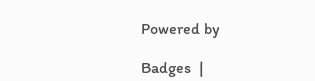Powered by

Badges  |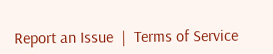Report an Issue  |  Terms of Service